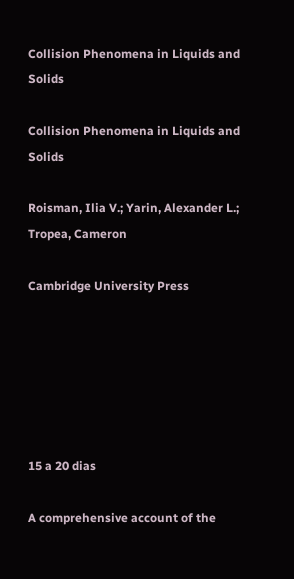Collision Phenomena in Liquids and Solids

Collision Phenomena in Liquids and Solids

Roisman, Ilia V.; Yarin, Alexander L.; Tropea, Cameron

Cambridge University Press






15 a 20 dias

A comprehensive account of the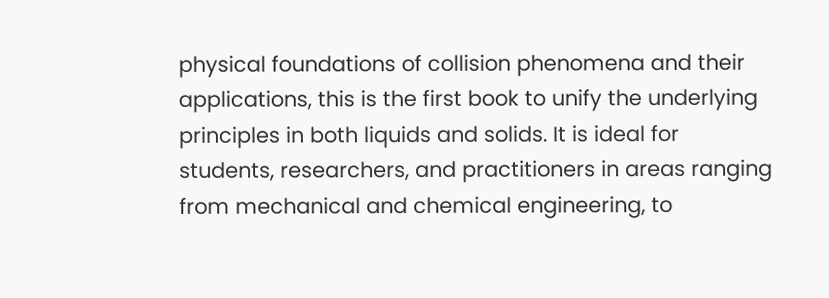physical foundations of collision phenomena and their applications, this is the first book to unify the underlying principles in both liquids and solids. It is ideal for students, researchers, and practitioners in areas ranging from mechanical and chemical engineering, to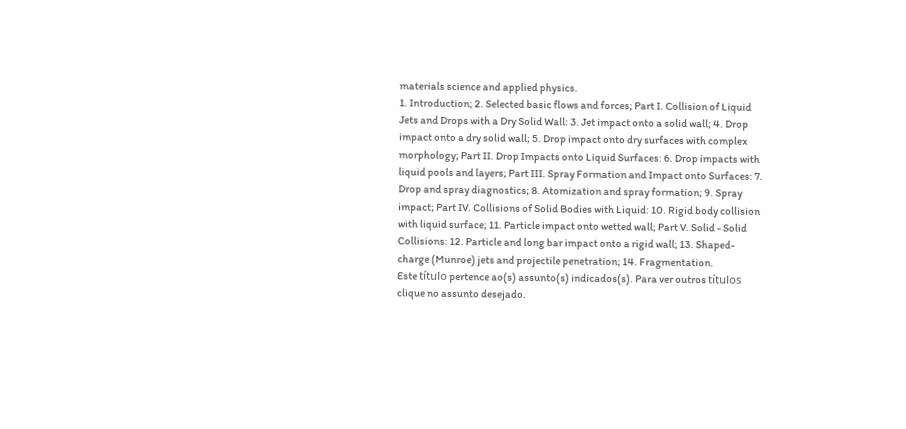materials science and applied physics.
1. Introduction; 2. Selected basic flows and forces; Part I. Collision of Liquid Jets and Drops with a Dry Solid Wall: 3. Jet impact onto a solid wall; 4. Drop impact onto a dry solid wall; 5. Drop impact onto dry surfaces with complex morphology; Part II. Drop Impacts onto Liquid Surfaces: 6. Drop impacts with liquid pools and layers; Part III. Spray Formation and Impact onto Surfaces: 7. Drop and spray diagnostics; 8. Atomization and spray formation; 9. Spray impact; Part IV. Collisions of Solid Bodies with Liquid: 10. Rigid body collision with liquid surface; 11. Particle impact onto wetted wall; Part V. Solid - Solid Collisions: 12. Particle and long bar impact onto a rigid wall; 13. Shaped-charge (Munroe) jets and projectile penetration; 14. Fragmentation.
Este título pertence ao(s) assunto(s) indicados(s). Para ver outros títulos clique no assunto desejado.